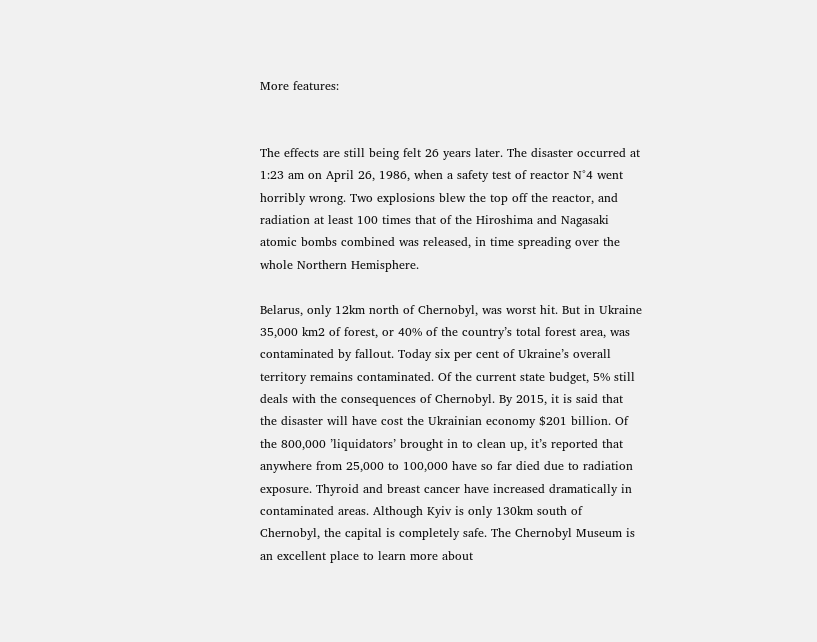More features:


The effects are still being felt 26 years later. The disaster occurred at 1:23 am on April 26, 1986, when a safety test of reactor N°4 went horribly wrong. Two explosions blew the top off the reactor, and radiation at least 100 times that of the Hiroshima and Nagasaki atomic bombs combined was released, in time spreading over the whole Northern Hemisphere.

Belarus, only 12km north of Chernobyl, was worst hit. But in Ukraine 35,000 km2 of forest, or 40% of the country’s total forest area, was contaminated by fallout. Today six per cent of Ukraine’s overall territory remains contaminated. Of the current state budget, 5% still deals with the consequences of Chernobyl. By 2015, it is said that the disaster will have cost the Ukrainian economy $201 billion. Of the 800,000 ’liquidators’ brought in to clean up, it’s reported that anywhere from 25,000 to 100,000 have so far died due to radiation exposure. Thyroid and breast cancer have increased dramatically in contaminated areas. Although Kyiv is only 130km south of Chernobyl, the capital is completely safe. The Chernobyl Museum is an excellent place to learn more about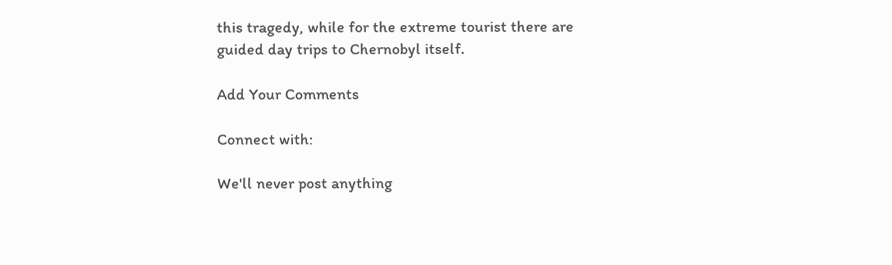this tragedy, while for the extreme tourist there are guided day trips to Chernobyl itself.

Add Your Comments

Connect with:

We'll never post anything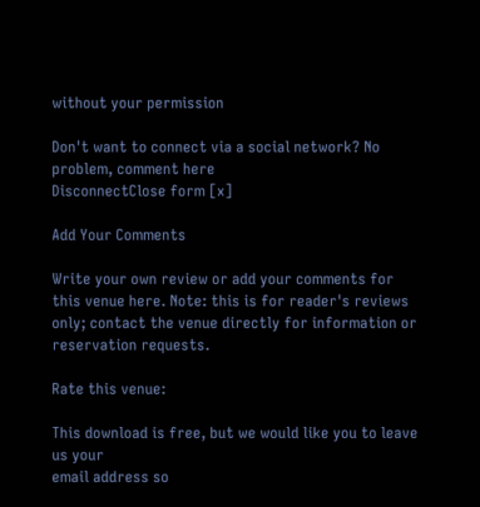without your permission

Don't want to connect via a social network? No problem, comment here
DisconnectClose form [x]

Add Your Comments

Write your own review or add your comments for this venue here. Note: this is for reader's reviews only; contact the venue directly for information or reservation requests.

Rate this venue:

This download is free, but we would like you to leave us your
email address so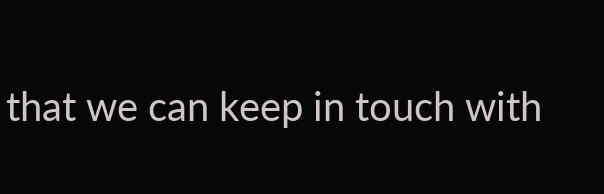that we can keep in touch with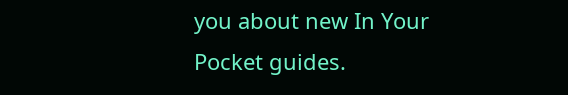you about new In Your Pocket guides.